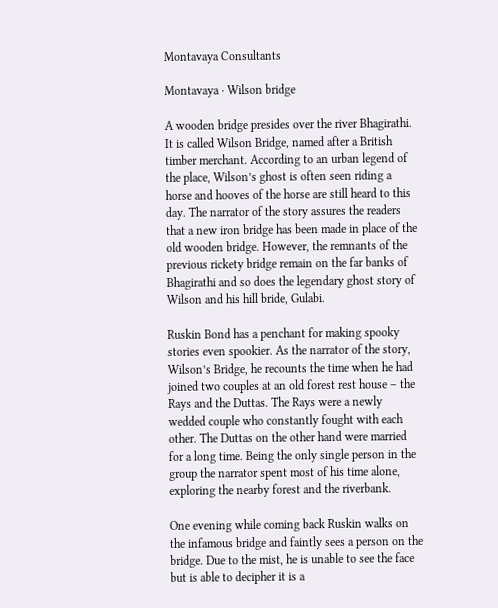Montavaya Consultants

Montavaya · Wilson bridge

A wooden bridge presides over the river Bhagirathi. It is called Wilson Bridge, named after a British timber merchant. According to an urban legend of the place, Wilson’s ghost is often seen riding a horse and hooves of the horse are still heard to this day. The narrator of the story assures the readers that a new iron bridge has been made in place of the old wooden bridge. However, the remnants of the previous rickety bridge remain on the far banks of Bhagirathi and so does the legendary ghost story of Wilson and his hill bride, Gulabi.

Ruskin Bond has a penchant for making spooky stories even spookier. As the narrator of the story, Wilson’s Bridge, he recounts the time when he had joined two couples at an old forest rest house – the Rays and the Duttas. The Rays were a newly wedded couple who constantly fought with each other. The Duttas on the other hand were married for a long time. Being the only single person in the group the narrator spent most of his time alone, exploring the nearby forest and the riverbank.

One evening while coming back Ruskin walks on the infamous bridge and faintly sees a person on the bridge. Due to the mist, he is unable to see the face but is able to decipher it is a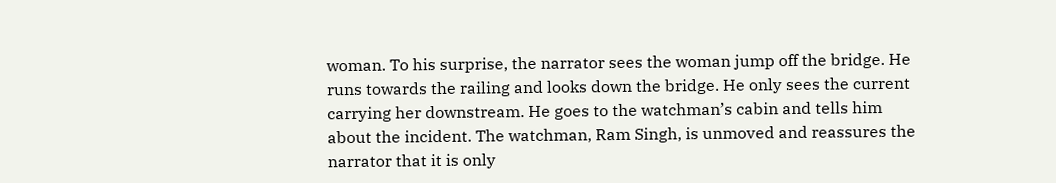woman. To his surprise, the narrator sees the woman jump off the bridge. He runs towards the railing and looks down the bridge. He only sees the current carrying her downstream. He goes to the watchman’s cabin and tells him about the incident. The watchman, Ram Singh, is unmoved and reassures the narrator that it is only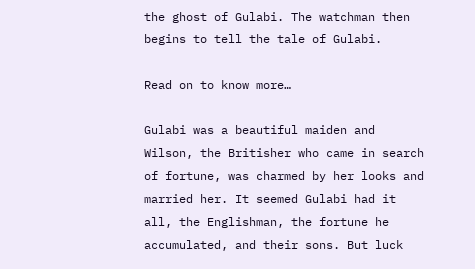the ghost of Gulabi. The watchman then begins to tell the tale of Gulabi.

Read on to know more…

Gulabi was a beautiful maiden and Wilson, the Britisher who came in search of fortune, was charmed by her looks and married her. It seemed Gulabi had it all, the Englishman, the fortune he accumulated, and their sons. But luck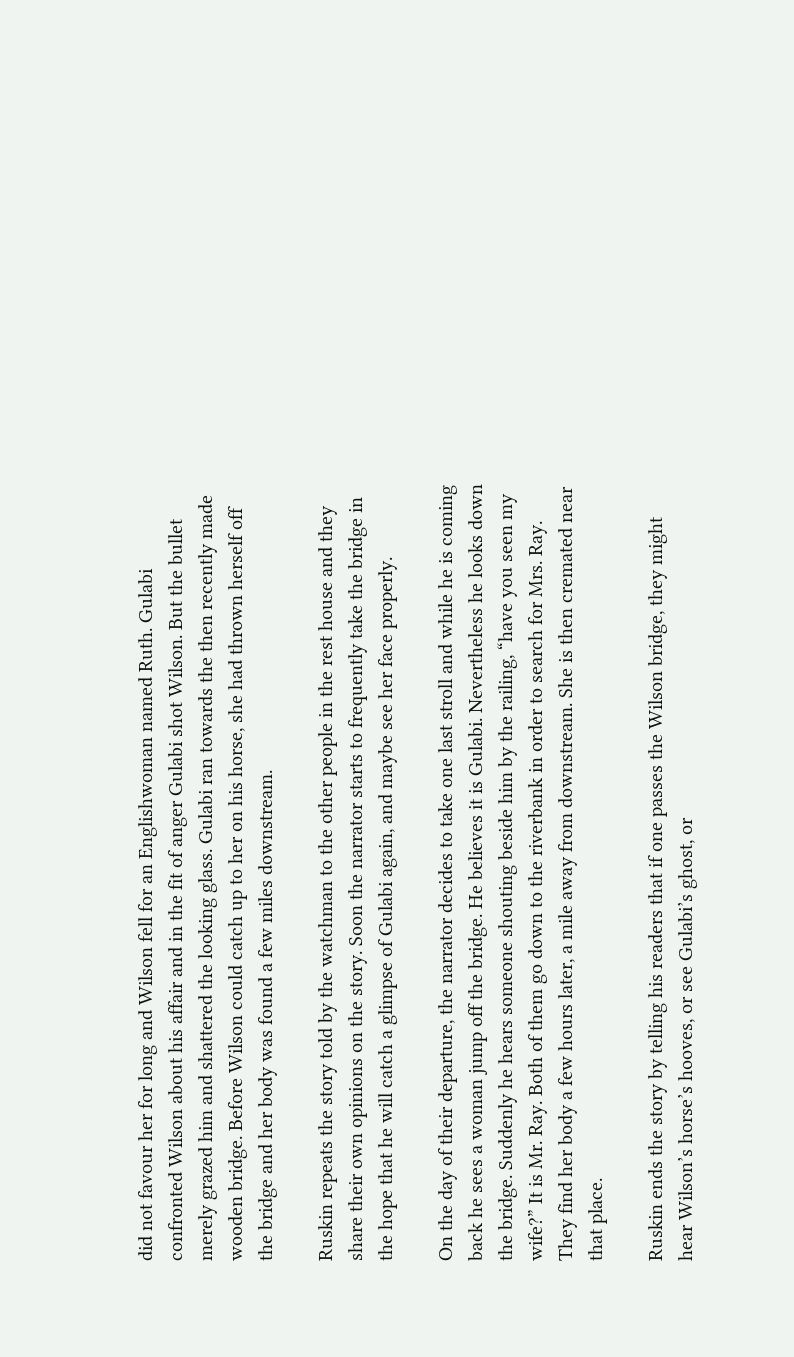did not favour her for long and Wilson fell for an Englishwoman named Ruth. Gulabi confronted Wilson about his affair and in the fit of anger Gulabi shot Wilson. But the bullet merely grazed him and shattered the looking glass. Gulabi ran towards the then recently made wooden bridge. Before Wilson could catch up to her on his horse, she had thrown herself off the bridge and her body was found a few miles downstream.

Ruskin repeats the story told by the watchman to the other people in the rest house and they share their own opinions on the story. Soon the narrator starts to frequently take the bridge in the hope that he will catch a glimpse of Gulabi again, and maybe see her face properly.

On the day of their departure, the narrator decides to take one last stroll and while he is coming back he sees a woman jump off the bridge. He believes it is Gulabi. Nevertheless he looks down the bridge. Suddenly he hears someone shouting beside him by the railing, “have you seen my wife?” It is Mr. Ray. Both of them go down to the riverbank in order to search for Mrs. Ray. They find her body a few hours later, a mile away from downstream. She is then cremated near that place.

Ruskin ends the story by telling his readers that if one passes the Wilson bridge, they might hear Wilson’s horse’s hooves, or see Gulabi’s ghost, or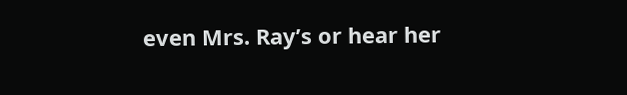even Mrs. Ray’s or hear her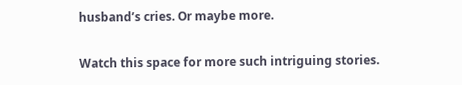husband’s cries. Or maybe more.

Watch this space for more such intriguing stories.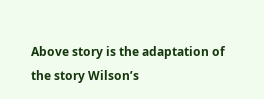Above story is the adaptation of the story Wilson’s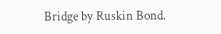Bridge by Ruskin Bond.